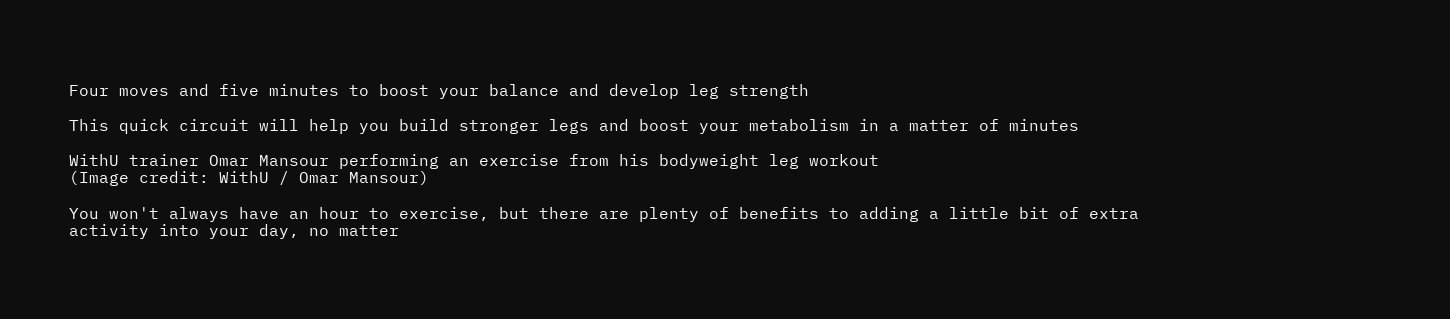Four moves and five minutes to boost your balance and develop leg strength

This quick circuit will help you build stronger legs and boost your metabolism in a matter of minutes

WithU trainer Omar Mansour performing an exercise from his bodyweight leg workout
(Image credit: WithU / Omar Mansour)

You won't always have an hour to exercise, but there are plenty of benefits to adding a little bit of extra activity into your day, no matter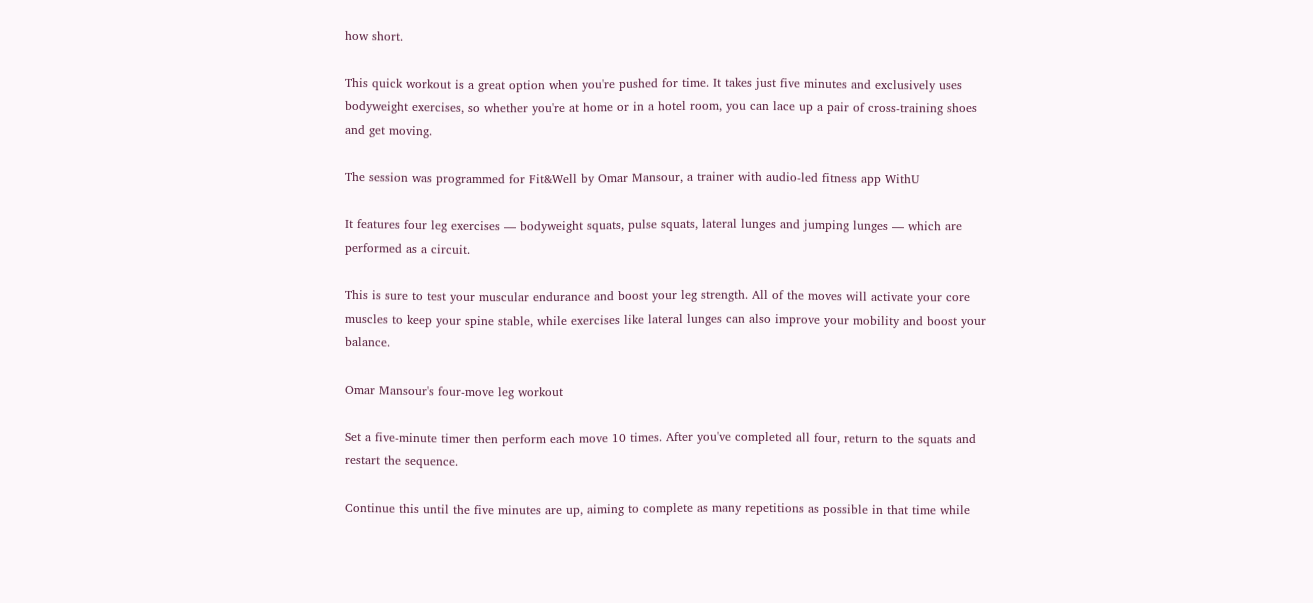how short.

This quick workout is a great option when you're pushed for time. It takes just five minutes and exclusively uses bodyweight exercises, so whether you're at home or in a hotel room, you can lace up a pair of cross-training shoes and get moving.

The session was programmed for Fit&Well by Omar Mansour, a trainer with audio-led fitness app WithU

It features four leg exercises — bodyweight squats, pulse squats, lateral lunges and jumping lunges — which are performed as a circuit.

This is sure to test your muscular endurance and boost your leg strength. All of the moves will activate your core muscles to keep your spine stable, while exercises like lateral lunges can also improve your mobility and boost your balance.

Omar Mansour's four-move leg workout

Set a five-minute timer then perform each move 10 times. After you've completed all four, return to the squats and restart the sequence.

Continue this until the five minutes are up, aiming to complete as many repetitions as possible in that time while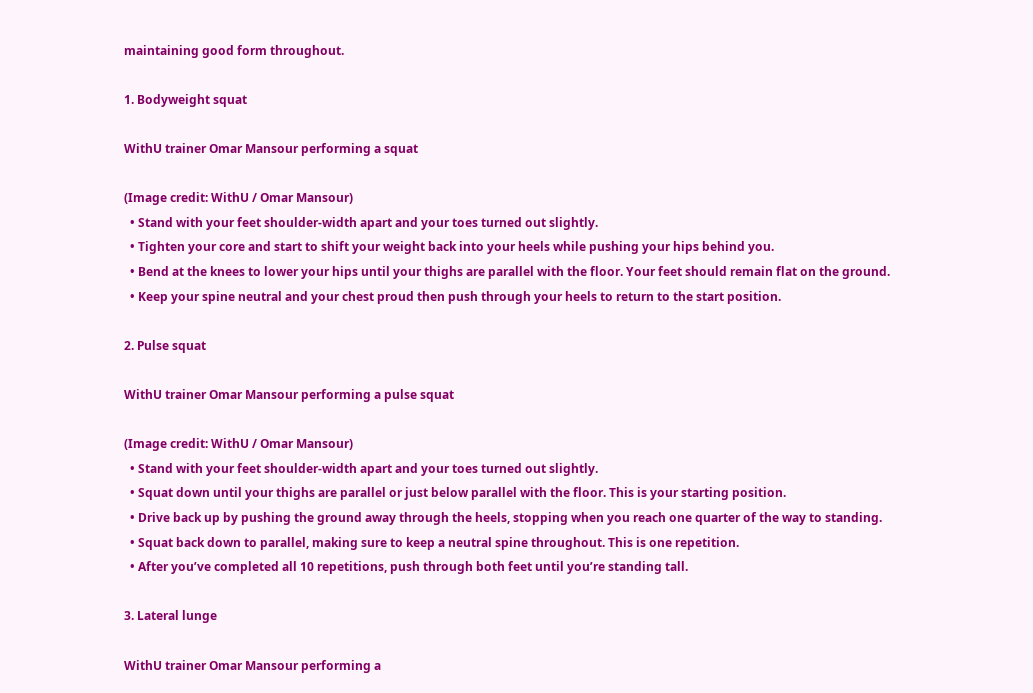maintaining good form throughout.

1. Bodyweight squat

WithU trainer Omar Mansour performing a squat

(Image credit: WithU / Omar Mansour)
  • Stand with your feet shoulder-width apart and your toes turned out slightly.
  • Tighten your core and start to shift your weight back into your heels while pushing your hips behind you.
  • Bend at the knees to lower your hips until your thighs are parallel with the floor. Your feet should remain flat on the ground.
  • Keep your spine neutral and your chest proud then push through your heels to return to the start position.

2. Pulse squat

WithU trainer Omar Mansour performing a pulse squat

(Image credit: WithU / Omar Mansour)
  • Stand with your feet shoulder-width apart and your toes turned out slightly.
  • Squat down until your thighs are parallel or just below parallel with the floor. This is your starting position.
  • Drive back up by pushing the ground away through the heels, stopping when you reach one quarter of the way to standing.
  • Squat back down to parallel, making sure to keep a neutral spine throughout. This is one repetition.
  • After you’ve completed all 10 repetitions, push through both feet until you’re standing tall.

3. Lateral lunge

WithU trainer Omar Mansour performing a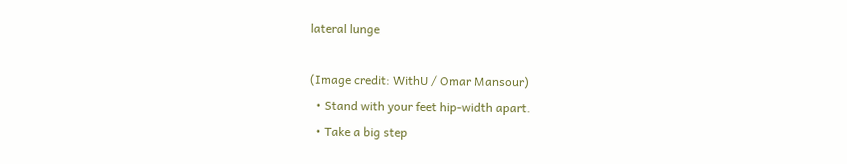lateral lunge

(Image credit: WithU / Omar Mansour)
  • Stand with your feet hip-width apart.
  • Take a big step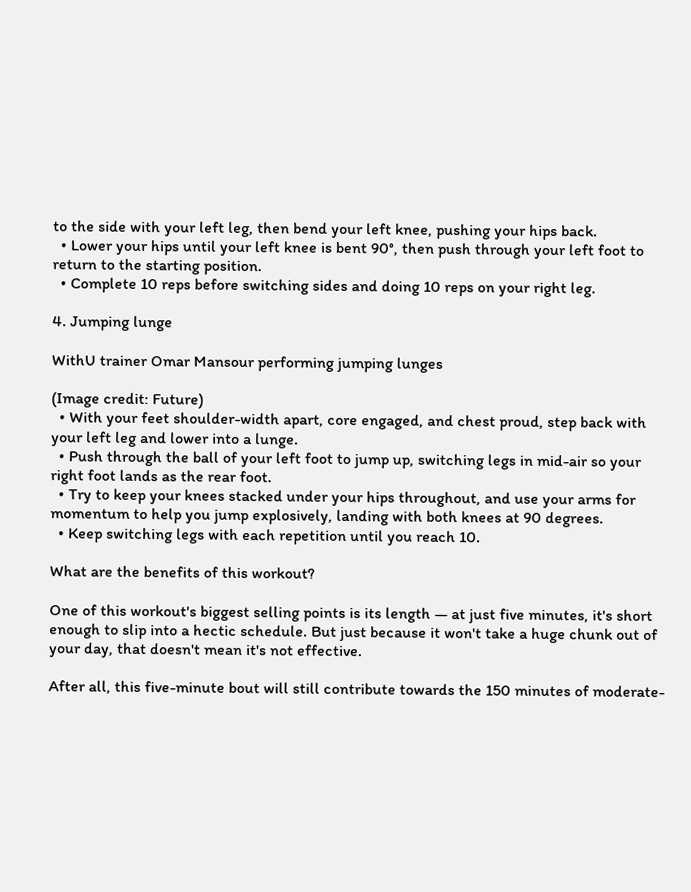to the side with your left leg, then bend your left knee, pushing your hips back.
  • Lower your hips until your left knee is bent 90°, then push through your left foot to return to the starting position.
  • Complete 10 reps before switching sides and doing 10 reps on your right leg.

4. Jumping lunge

WithU trainer Omar Mansour performing jumping lunges

(Image credit: Future)
  • With your feet shoulder-width apart, core engaged, and chest proud, step back with your left leg and lower into a lunge.
  • Push through the ball of your left foot to jump up, switching legs in mid-air so your right foot lands as the rear foot.
  • Try to keep your knees stacked under your hips throughout, and use your arms for momentum to help you jump explosively, landing with both knees at 90 degrees.
  • Keep switching legs with each repetition until you reach 10.

What are the benefits of this workout?

One of this workout's biggest selling points is its length — at just five minutes, it's short enough to slip into a hectic schedule. But just because it won't take a huge chunk out of your day, that doesn't mean it's not effective.

After all, this five-minute bout will still contribute towards the 150 minutes of moderate-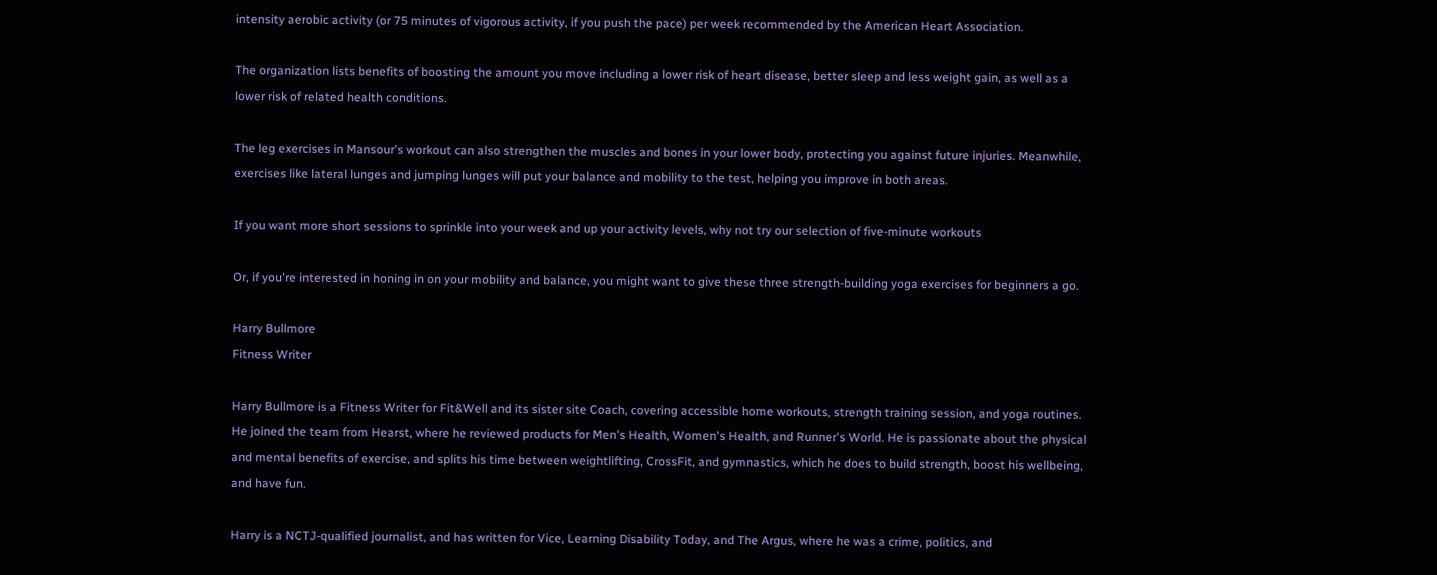intensity aerobic activity (or 75 minutes of vigorous activity, if you push the pace) per week recommended by the American Heart Association.

The organization lists benefits of boosting the amount you move including a lower risk of heart disease, better sleep and less weight gain, as well as a lower risk of related health conditions.

The leg exercises in Mansour's workout can also strengthen the muscles and bones in your lower body, protecting you against future injuries. Meanwhile, exercises like lateral lunges and jumping lunges will put your balance and mobility to the test, helping you improve in both areas.

If you want more short sessions to sprinkle into your week and up your activity levels, why not try our selection of five-minute workouts

Or, if you're interested in honing in on your mobility and balance, you might want to give these three strength-building yoga exercises for beginners a go.

Harry Bullmore
Fitness Writer

Harry Bullmore is a Fitness Writer for Fit&Well and its sister site Coach, covering accessible home workouts, strength training session, and yoga routines. He joined the team from Hearst, where he reviewed products for Men's Health, Women's Health, and Runner's World. He is passionate about the physical and mental benefits of exercise, and splits his time between weightlifting, CrossFit, and gymnastics, which he does to build strength, boost his wellbeing, and have fun.

Harry is a NCTJ-qualified journalist, and has written for Vice, Learning Disability Today, and The Argus, where he was a crime, politics, and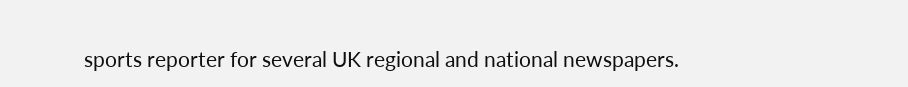sports reporter for several UK regional and national newspapers.